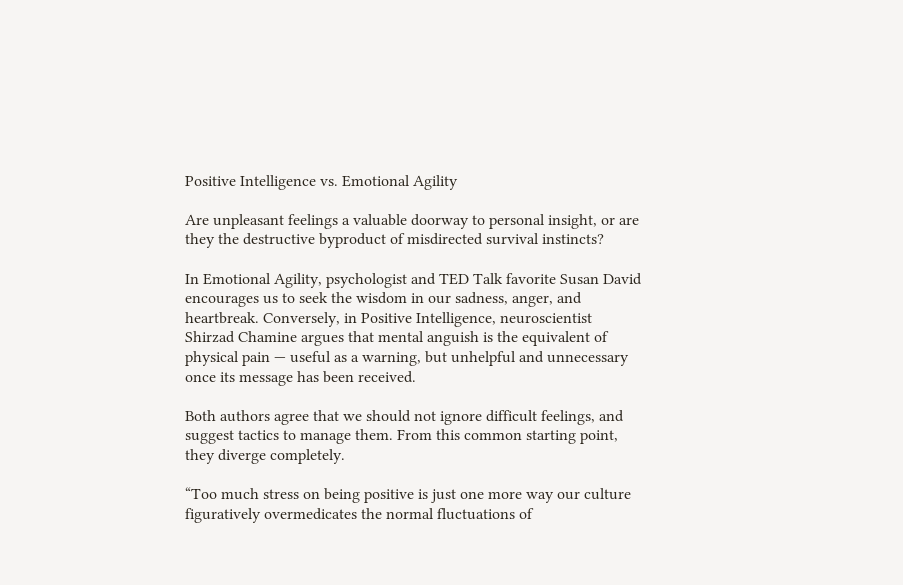Positive Intelligence vs. Emotional Agility

Are unpleasant feelings a valuable doorway to personal insight, or are they the destructive byproduct of misdirected survival instincts?

In Emotional Agility, psychologist and TED Talk favorite Susan David encourages us to seek the wisdom in our sadness, anger, and heartbreak. Conversely, in Positive Intelligence, neuroscientist Shirzad Chamine argues that mental anguish is the equivalent of physical pain — useful as a warning, but unhelpful and unnecessary once its message has been received.

Both authors agree that we should not ignore difficult feelings, and suggest tactics to manage them. From this common starting point, they diverge completely.

“Too much stress on being positive is just one more way our culture figuratively overmedicates the normal fluctuations of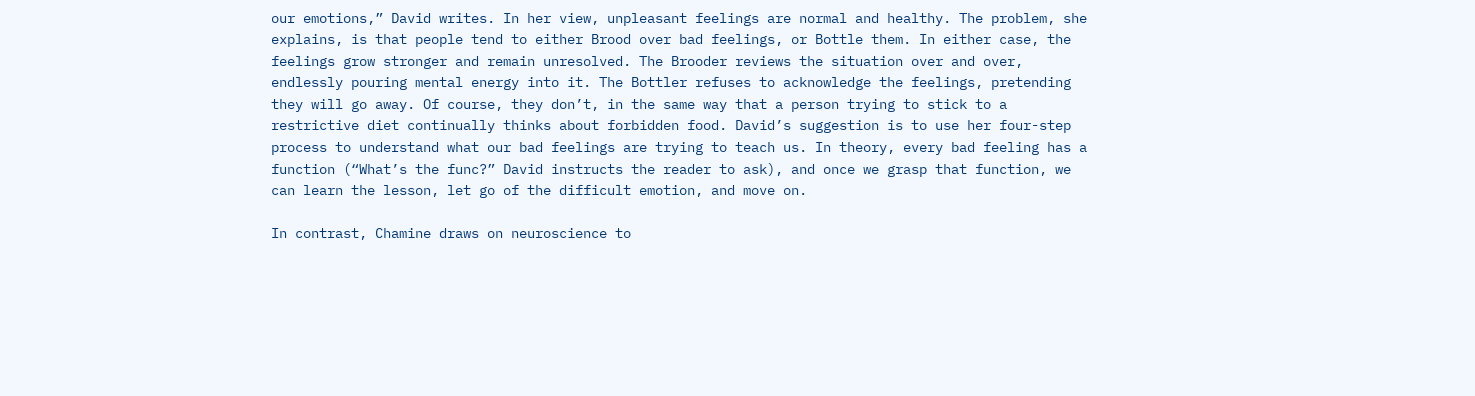our emotions,” David writes. In her view, unpleasant feelings are normal and healthy. The problem, she explains, is that people tend to either Brood over bad feelings, or Bottle them. In either case, the feelings grow stronger and remain unresolved. The Brooder reviews the situation over and over, endlessly pouring mental energy into it. The Bottler refuses to acknowledge the feelings, pretending they will go away. Of course, they don’t, in the same way that a person trying to stick to a restrictive diet continually thinks about forbidden food. David’s suggestion is to use her four-step process to understand what our bad feelings are trying to teach us. In theory, every bad feeling has a function (“What’s the func?” David instructs the reader to ask), and once we grasp that function, we can learn the lesson, let go of the difficult emotion, and move on.

In contrast, Chamine draws on neuroscience to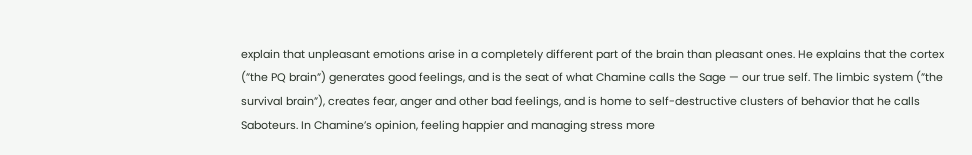explain that unpleasant emotions arise in a completely different part of the brain than pleasant ones. He explains that the cortex (”the PQ brain”) generates good feelings, and is the seat of what Chamine calls the Sage — our true self. The limbic system (”the survival brain”), creates fear, anger and other bad feelings, and is home to self-destructive clusters of behavior that he calls Saboteurs. In Chamine’s opinion, feeling happier and managing stress more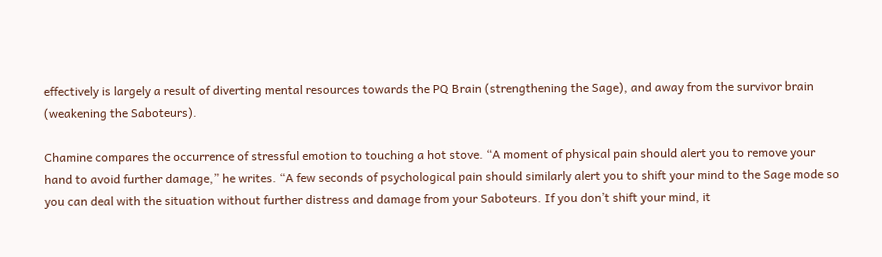effectively is largely a result of diverting mental resources towards the PQ Brain (strengthening the Sage), and away from the survivor brain (weakening the Saboteurs).

Chamine compares the occurrence of stressful emotion to touching a hot stove. “A moment of physical pain should alert you to remove your hand to avoid further damage,” he writes. “A few seconds of psychological pain should similarly alert you to shift your mind to the Sage mode so you can deal with the situation without further distress and damage from your Saboteurs. If you don’t shift your mind, it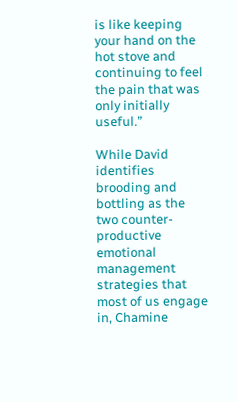is like keeping your hand on the hot stove and continuing to feel the pain that was only initially useful.”

While David identifies brooding and bottling as the two counter-productive emotional management strategies that most of us engage in, Chamine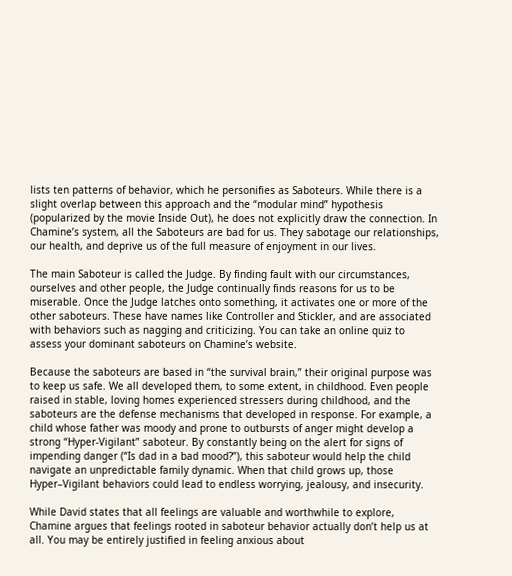lists ten patterns of behavior, which he personifies as Saboteurs. While there is a slight overlap between this approach and the “modular mind” hypothesis (popularized by the movie Inside Out), he does not explicitly draw the connection. In Chamine’s system, all the Saboteurs are bad for us. They sabotage our relationships, our health, and deprive us of the full measure of enjoyment in our lives.

The main Saboteur is called the Judge. By finding fault with our circumstances, ourselves and other people, the Judge continually finds reasons for us to be miserable. Once the Judge latches onto something, it activates one or more of the other saboteurs. These have names like Controller and Stickler, and are associated with behaviors such as nagging and criticizing. You can take an online quiz to assess your dominant saboteurs on Chamine’s website.

Because the saboteurs are based in “the survival brain,” their original purpose was to keep us safe. We all developed them, to some extent, in childhood. Even people raised in stable, loving homes experienced stressers during childhood, and the saboteurs are the defense mechanisms that developed in response. For example, a child whose father was moody and prone to outbursts of anger might develop a strong “Hyper-Vigilant” saboteur. By constantly being on the alert for signs of impending danger (“Is dad in a bad mood?”), this saboteur would help the child navigate an unpredictable family dynamic. When that child grows up, those Hyper–Vigilant behaviors could lead to endless worrying, jealousy, and insecurity.

While David states that all feelings are valuable and worthwhile to explore, Chamine argues that feelings rooted in saboteur behavior actually don’t help us at all. You may be entirely justified in feeling anxious about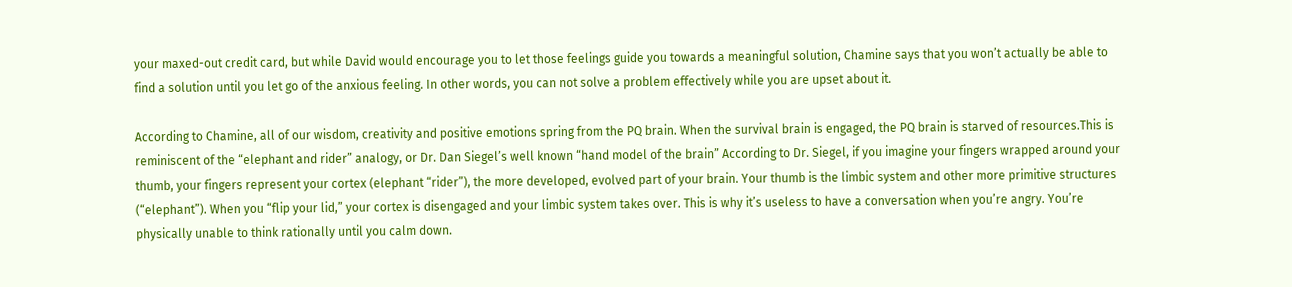your maxed-out credit card, but while David would encourage you to let those feelings guide you towards a meaningful solution, Chamine says that you won’t actually be able to find a solution until you let go of the anxious feeling. In other words, you can not solve a problem effectively while you are upset about it.

According to Chamine, all of our wisdom, creativity and positive emotions spring from the PQ brain. When the survival brain is engaged, the PQ brain is starved of resources.This is reminiscent of the “elephant and rider” analogy, or Dr. Dan Siegel’s well known “hand model of the brain” According to Dr. Siegel, if you imagine your fingers wrapped around your thumb, your fingers represent your cortex (elephant “rider”), the more developed, evolved part of your brain. Your thumb is the limbic system and other more primitive structures (“elephant”). When you “flip your lid,” your cortex is disengaged and your limbic system takes over. This is why it’s useless to have a conversation when you’re angry. You’re physically unable to think rationally until you calm down.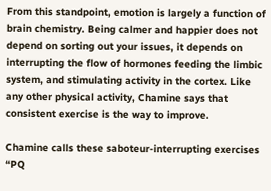From this standpoint, emotion is largely a function of brain chemistry. Being calmer and happier does not depend on sorting out your issues, it depends on interrupting the flow of hormones feeding the limbic system, and stimulating activity in the cortex. Like any other physical activity, Chamine says that consistent exercise is the way to improve.

Chamine calls these saboteur-interrupting exercises “PQ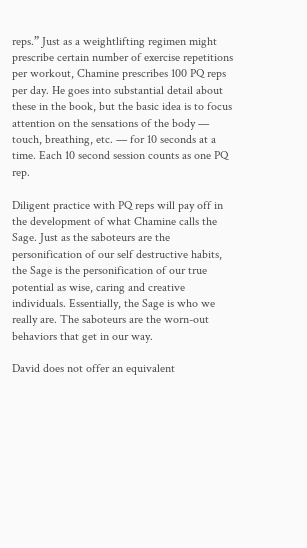reps.” Just as a weightlifting regimen might prescribe certain number of exercise repetitions per workout, Chamine prescribes 100 PQ reps per day. He goes into substantial detail about these in the book, but the basic idea is to focus attention on the sensations of the body — touch, breathing, etc. — for 10 seconds at a time. Each 10 second session counts as one PQ rep.

Diligent practice with PQ reps will pay off in the development of what Chamine calls the Sage. Just as the saboteurs are the personification of our self destructive habits, the Sage is the personification of our true potential as wise, caring and creative individuals. Essentially, the Sage is who we really are. The saboteurs are the worn-out behaviors that get in our way.

David does not offer an equivalent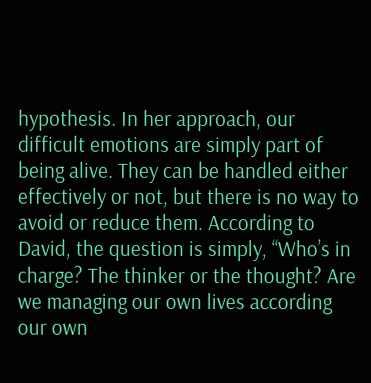hypothesis. In her approach, our difficult emotions are simply part of being alive. They can be handled either effectively or not, but there is no way to avoid or reduce them. According to David, the question is simply, “Who’s in charge? The thinker or the thought? Are we managing our own lives according our own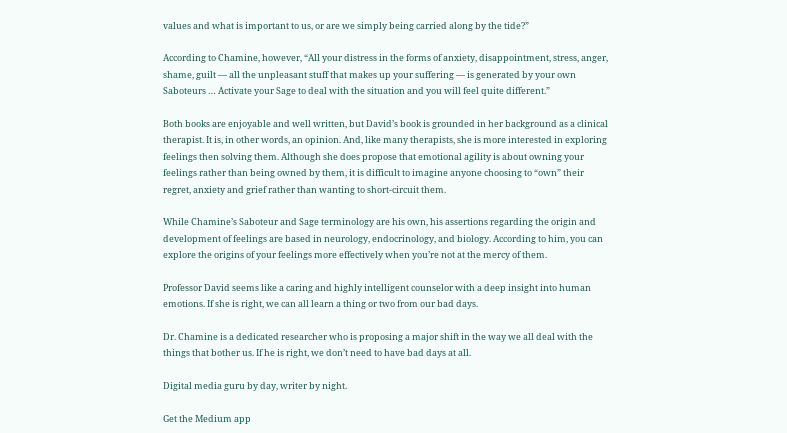values and what is important to us, or are we simply being carried along by the tide?”

According to Chamine, however, “All your distress in the forms of anxiety, disappointment, stress, anger, shame, guilt — all the unpleasant stuff that makes up your suffering — is generated by your own Saboteurs … Activate your Sage to deal with the situation and you will feel quite different.”

Both books are enjoyable and well written, but David’s book is grounded in her background as a clinical therapist. It is, in other words, an opinion. And, like many therapists, she is more interested in exploring feelings then solving them. Although she does propose that emotional agility is about owning your feelings rather than being owned by them, it is difficult to imagine anyone choosing to “own” their regret, anxiety and grief rather than wanting to short-circuit them.

While Chamine’s Saboteur and Sage terminology are his own, his assertions regarding the origin and development of feelings are based in neurology, endocrinology, and biology. According to him, you can explore the origins of your feelings more effectively when you’re not at the mercy of them.

Professor David seems like a caring and highly intelligent counselor with a deep insight into human emotions. If she is right, we can all learn a thing or two from our bad days.

Dr. Chamine is a dedicated researcher who is proposing a major shift in the way we all deal with the things that bother us. If he is right, we don’t need to have bad days at all.

Digital media guru by day, writer by night.

Get the Medium app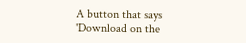A button that says 'Download on the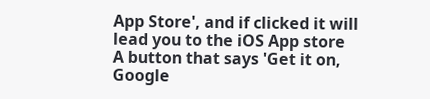App Store', and if clicked it will lead you to the iOS App store
A button that says 'Get it on, Google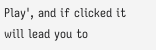Play', and if clicked it will lead you to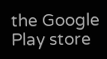the Google Play store